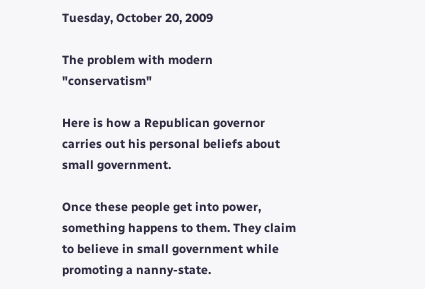Tuesday, October 20, 2009

The problem with modern "conservatism"

Here is how a Republican governor carries out his personal beliefs about small government.

Once these people get into power, something happens to them. They claim to believe in small government while promoting a nanny-state.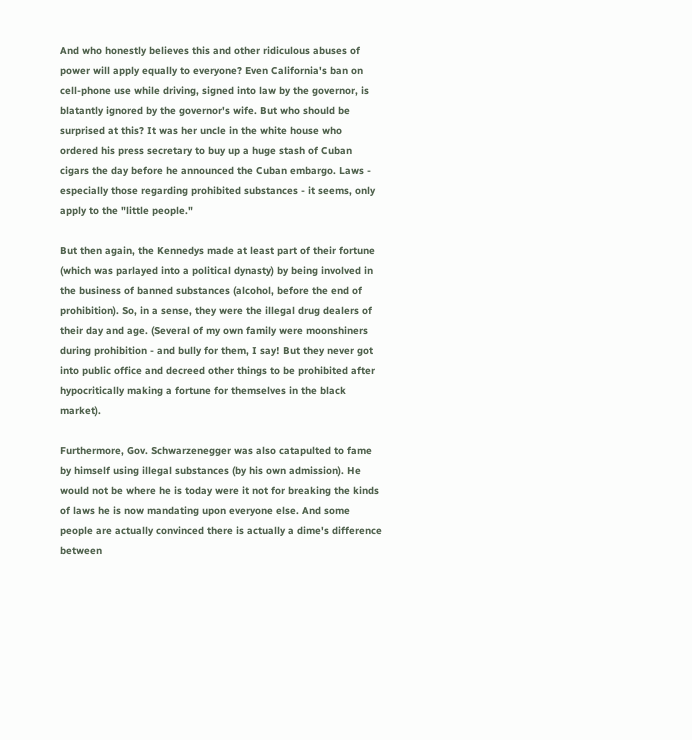And who honestly believes this and other ridiculous abuses of power will apply equally to everyone? Even California's ban on cell-phone use while driving, signed into law by the governor, is blatantly ignored by the governor's wife. But who should be surprised at this? It was her uncle in the white house who ordered his press secretary to buy up a huge stash of Cuban cigars the day before he announced the Cuban embargo. Laws - especially those regarding prohibited substances - it seems, only apply to the "little people."

But then again, the Kennedys made at least part of their fortune (which was parlayed into a political dynasty) by being involved in the business of banned substances (alcohol, before the end of prohibition). So, in a sense, they were the illegal drug dealers of their day and age. (Several of my own family were moonshiners during prohibition - and bully for them, I say! But they never got into public office and decreed other things to be prohibited after hypocritically making a fortune for themselves in the black market).

Furthermore, Gov. Schwarzenegger was also catapulted to fame by himself using illegal substances (by his own admission). He would not be where he is today were it not for breaking the kinds of laws he is now mandating upon everyone else. And some people are actually convinced there is actually a dime's difference between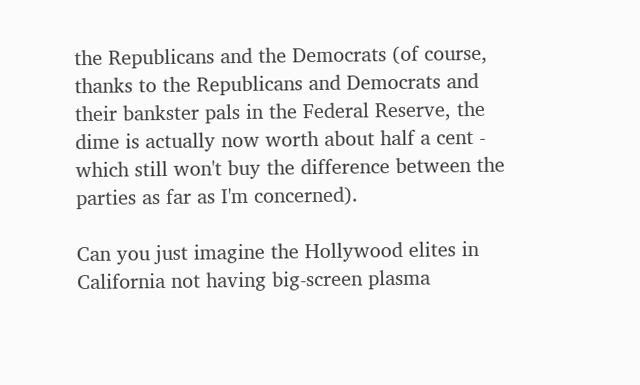the Republicans and the Democrats (of course, thanks to the Republicans and Democrats and their bankster pals in the Federal Reserve, the dime is actually now worth about half a cent - which still won't buy the difference between the parties as far as I'm concerned).

Can you just imagine the Hollywood elites in California not having big-screen plasma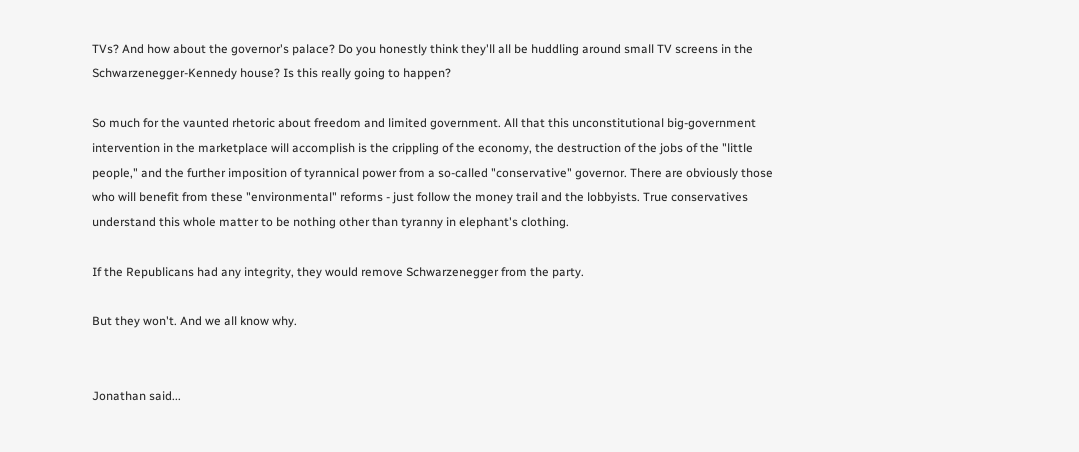TVs? And how about the governor's palace? Do you honestly think they'll all be huddling around small TV screens in the Schwarzenegger-Kennedy house? Is this really going to happen?

So much for the vaunted rhetoric about freedom and limited government. All that this unconstitutional big-government intervention in the marketplace will accomplish is the crippling of the economy, the destruction of the jobs of the "little people," and the further imposition of tyrannical power from a so-called "conservative" governor. There are obviously those who will benefit from these "environmental" reforms - just follow the money trail and the lobbyists. True conservatives understand this whole matter to be nothing other than tyranny in elephant's clothing.

If the Republicans had any integrity, they would remove Schwarzenegger from the party.

But they won't. And we all know why.


Jonathan said...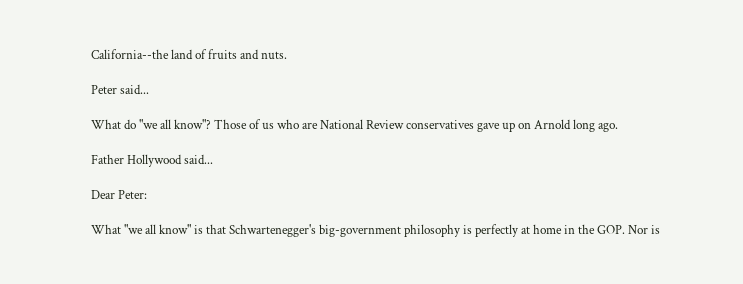California--the land of fruits and nuts.

Peter said...

What do "we all know"? Those of us who are National Review conservatives gave up on Arnold long ago.

Father Hollywood said...

Dear Peter:

What "we all know" is that Schwartenegger's big-government philosophy is perfectly at home in the GOP. Nor is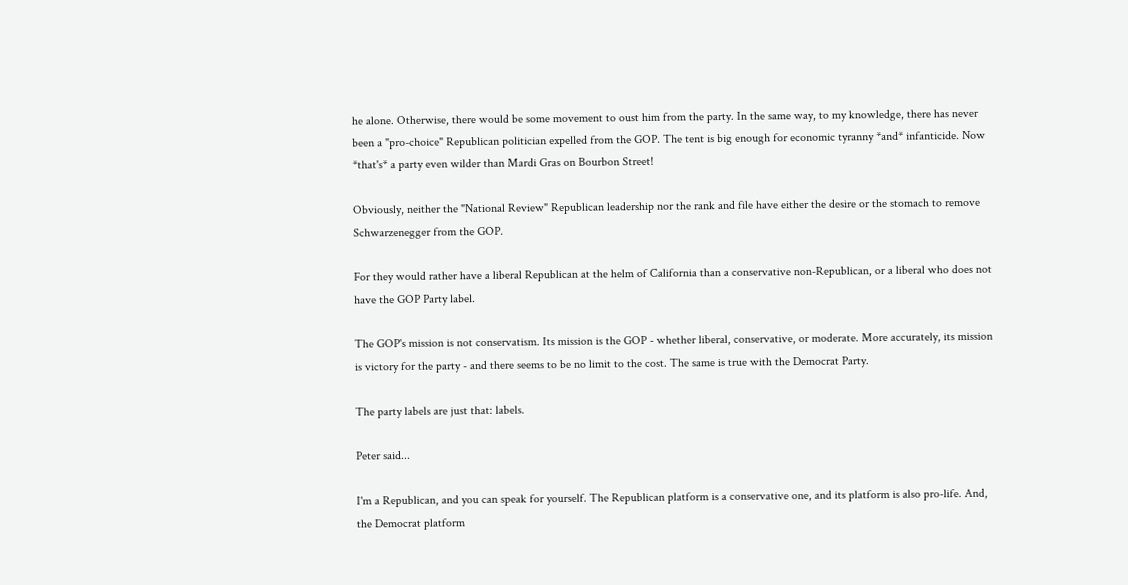he alone. Otherwise, there would be some movement to oust him from the party. In the same way, to my knowledge, there has never been a "pro-choice" Republican politician expelled from the GOP. The tent is big enough for economic tyranny *and* infanticide. Now *that's* a party even wilder than Mardi Gras on Bourbon Street!

Obviously, neither the "National Review" Republican leadership nor the rank and file have either the desire or the stomach to remove Schwarzenegger from the GOP.

For they would rather have a liberal Republican at the helm of California than a conservative non-Republican, or a liberal who does not have the GOP Party label.

The GOP's mission is not conservatism. Its mission is the GOP - whether liberal, conservative, or moderate. More accurately, its mission is victory for the party - and there seems to be no limit to the cost. The same is true with the Democrat Party.

The party labels are just that: labels.

Peter said...

I'm a Republican, and you can speak for yourself. The Republican platform is a conservative one, and its platform is also pro-life. And, the Democrat platform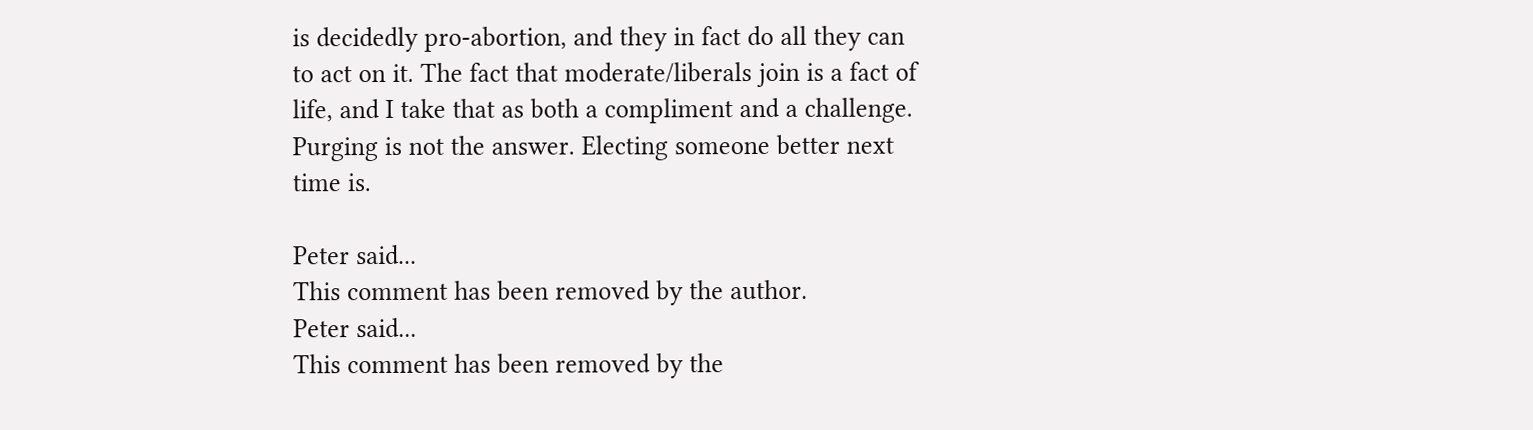is decidedly pro-abortion, and they in fact do all they can to act on it. The fact that moderate/liberals join is a fact of life, and I take that as both a compliment and a challenge. Purging is not the answer. Electing someone better next time is.

Peter said...
This comment has been removed by the author.
Peter said...
This comment has been removed by the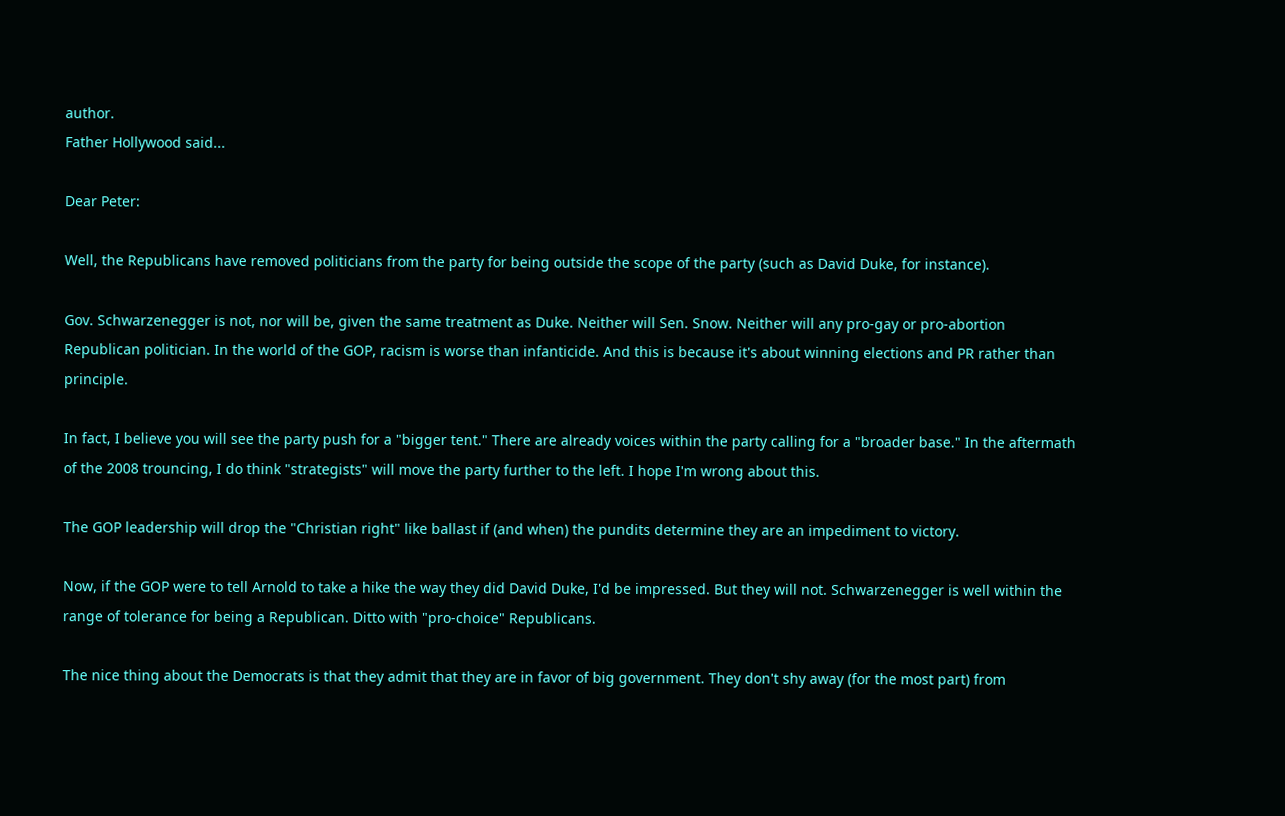author.
Father Hollywood said...

Dear Peter:

Well, the Republicans have removed politicians from the party for being outside the scope of the party (such as David Duke, for instance).

Gov. Schwarzenegger is not, nor will be, given the same treatment as Duke. Neither will Sen. Snow. Neither will any pro-gay or pro-abortion Republican politician. In the world of the GOP, racism is worse than infanticide. And this is because it's about winning elections and PR rather than principle.

In fact, I believe you will see the party push for a "bigger tent." There are already voices within the party calling for a "broader base." In the aftermath of the 2008 trouncing, I do think "strategists" will move the party further to the left. I hope I'm wrong about this.

The GOP leadership will drop the "Christian right" like ballast if (and when) the pundits determine they are an impediment to victory.

Now, if the GOP were to tell Arnold to take a hike the way they did David Duke, I'd be impressed. But they will not. Schwarzenegger is well within the range of tolerance for being a Republican. Ditto with "pro-choice" Republicans.

The nice thing about the Democrats is that they admit that they are in favor of big government. They don't shy away (for the most part) from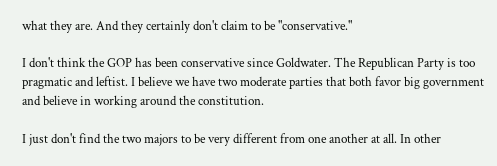what they are. And they certainly don't claim to be "conservative."

I don't think the GOP has been conservative since Goldwater. The Republican Party is too pragmatic and leftist. I believe we have two moderate parties that both favor big government and believe in working around the constitution.

I just don't find the two majors to be very different from one another at all. In other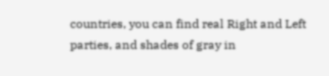countries, you can find real Right and Left parties, and shades of gray in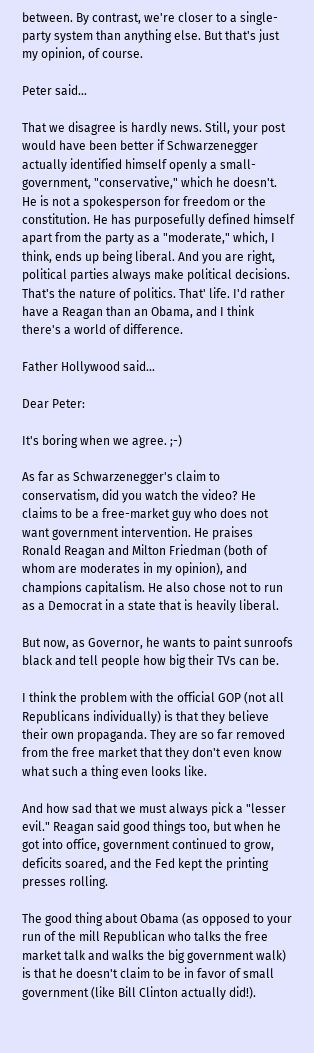between. By contrast, we're closer to a single-party system than anything else. But that's just my opinion, of course.

Peter said...

That we disagree is hardly news. Still, your post would have been better if Schwarzenegger actually identified himself openly a small-government, "conservative," which he doesn't. He is not a spokesperson for freedom or the constitution. He has purposefully defined himself apart from the party as a "moderate," which, I think, ends up being liberal. And you are right, political parties always make political decisions. That's the nature of politics. That' life. I'd rather have a Reagan than an Obama, and I think there's a world of difference.

Father Hollywood said...

Dear Peter:

It's boring when we agree. ;-)

As far as Schwarzenegger's claim to conservatism, did you watch the video? He claims to be a free-market guy who does not want government intervention. He praises Ronald Reagan and Milton Friedman (both of whom are moderates in my opinion), and champions capitalism. He also chose not to run as a Democrat in a state that is heavily liberal.

But now, as Governor, he wants to paint sunroofs black and tell people how big their TVs can be.

I think the problem with the official GOP (not all Republicans individually) is that they believe their own propaganda. They are so far removed from the free market that they don't even know what such a thing even looks like.

And how sad that we must always pick a "lesser evil." Reagan said good things too, but when he got into office, government continued to grow, deficits soared, and the Fed kept the printing presses rolling.

The good thing about Obama (as opposed to your run of the mill Republican who talks the free market talk and walks the big government walk) is that he doesn't claim to be in favor of small government (like Bill Clinton actually did!).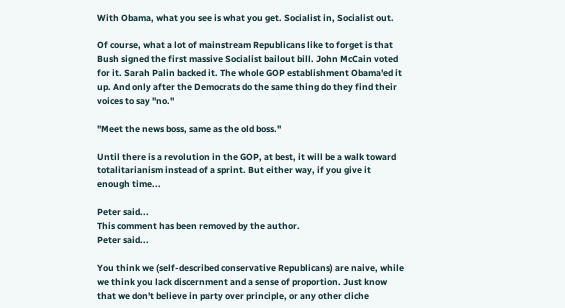With Obama, what you see is what you get. Socialist in, Socialist out.

Of course, what a lot of mainstream Republicans like to forget is that Bush signed the first massive Socialist bailout bill. John McCain voted for it. Sarah Palin backed it. The whole GOP establishment Obama'ed it up. And only after the Democrats do the same thing do they find their voices to say "no."

"Meet the news boss, same as the old boss."

Until there is a revolution in the GOP, at best, it will be a walk toward totalitarianism instead of a sprint. But either way, if you give it enough time...

Peter said...
This comment has been removed by the author.
Peter said...

You think we (self-described conservative Republicans) are naive, while we think you lack discernment and a sense of proportion. Just know that we don't believe in party over principle, or any other cliche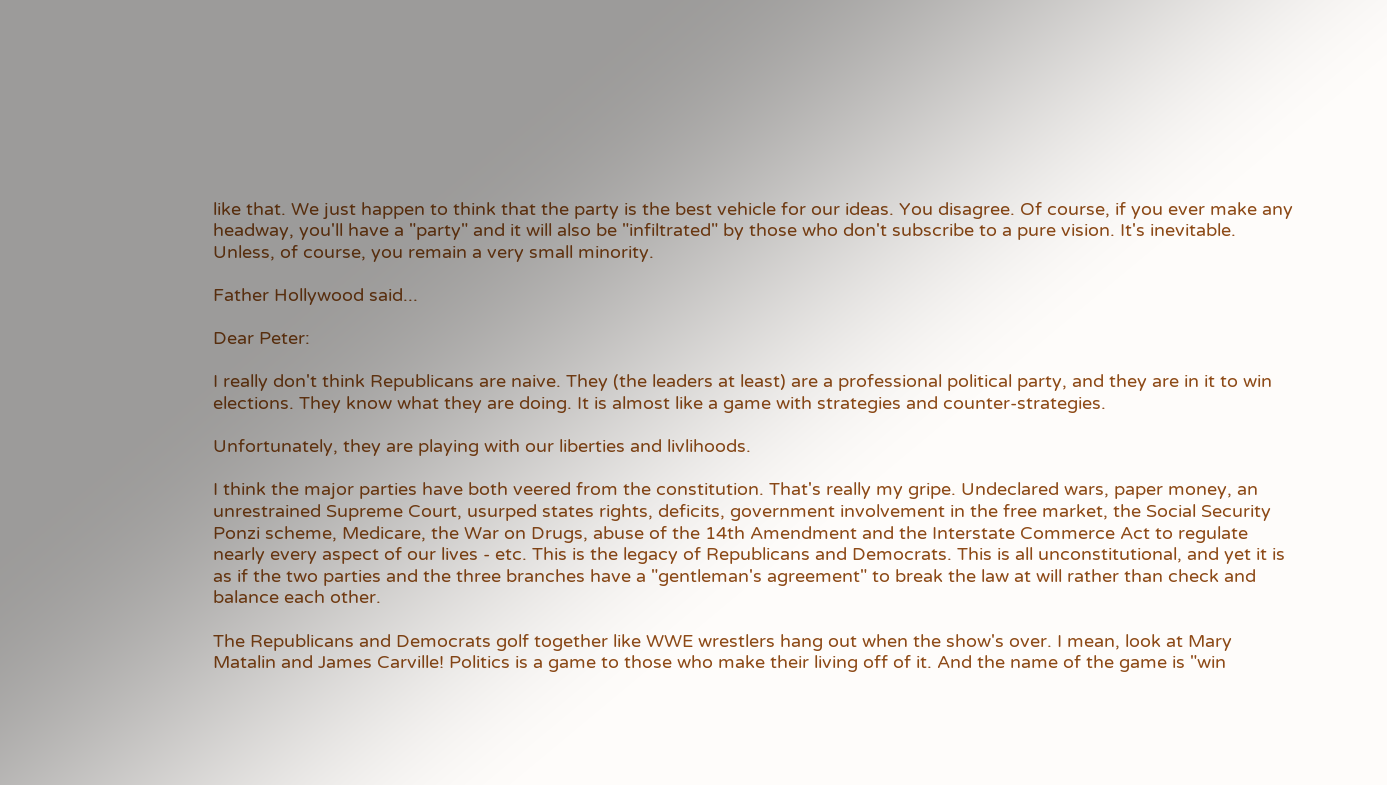like that. We just happen to think that the party is the best vehicle for our ideas. You disagree. Of course, if you ever make any headway, you'll have a "party" and it will also be "infiltrated" by those who don't subscribe to a pure vision. It's inevitable. Unless, of course, you remain a very small minority.

Father Hollywood said...

Dear Peter:

I really don't think Republicans are naive. They (the leaders at least) are a professional political party, and they are in it to win elections. They know what they are doing. It is almost like a game with strategies and counter-strategies.

Unfortunately, they are playing with our liberties and livlihoods.

I think the major parties have both veered from the constitution. That's really my gripe. Undeclared wars, paper money, an unrestrained Supreme Court, usurped states rights, deficits, government involvement in the free market, the Social Security Ponzi scheme, Medicare, the War on Drugs, abuse of the 14th Amendment and the Interstate Commerce Act to regulate nearly every aspect of our lives - etc. This is the legacy of Republicans and Democrats. This is all unconstitutional, and yet it is as if the two parties and the three branches have a "gentleman's agreement" to break the law at will rather than check and balance each other.

The Republicans and Democrats golf together like WWE wrestlers hang out when the show's over. I mean, look at Mary Matalin and James Carville! Politics is a game to those who make their living off of it. And the name of the game is "win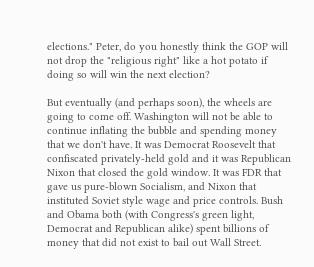elections." Peter, do you honestly think the GOP will not drop the "religious right" like a hot potato if doing so will win the next election?

But eventually (and perhaps soon), the wheels are going to come off. Washington will not be able to continue inflating the bubble and spending money that we don't have. It was Democrat Roosevelt that confiscated privately-held gold and it was Republican Nixon that closed the gold window. It was FDR that gave us pure-blown Socialism, and Nixon that instituted Soviet style wage and price controls. Bush and Obama both (with Congress's green light, Democrat and Republican alike) spent billions of money that did not exist to bail out Wall Street.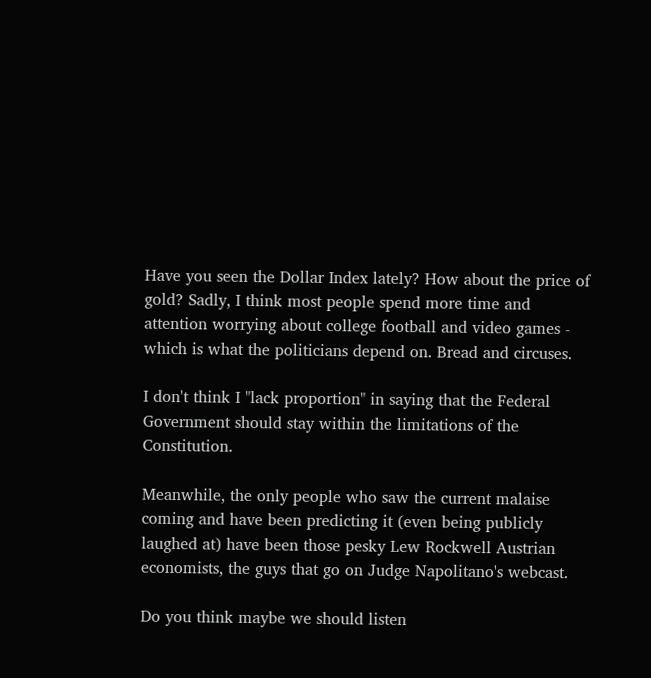Have you seen the Dollar Index lately? How about the price of gold? Sadly, I think most people spend more time and attention worrying about college football and video games - which is what the politicians depend on. Bread and circuses.

I don't think I "lack proportion" in saying that the Federal Government should stay within the limitations of the Constitution.

Meanwhile, the only people who saw the current malaise coming and have been predicting it (even being publicly laughed at) have been those pesky Lew Rockwell Austrian economists, the guys that go on Judge Napolitano's webcast.

Do you think maybe we should listen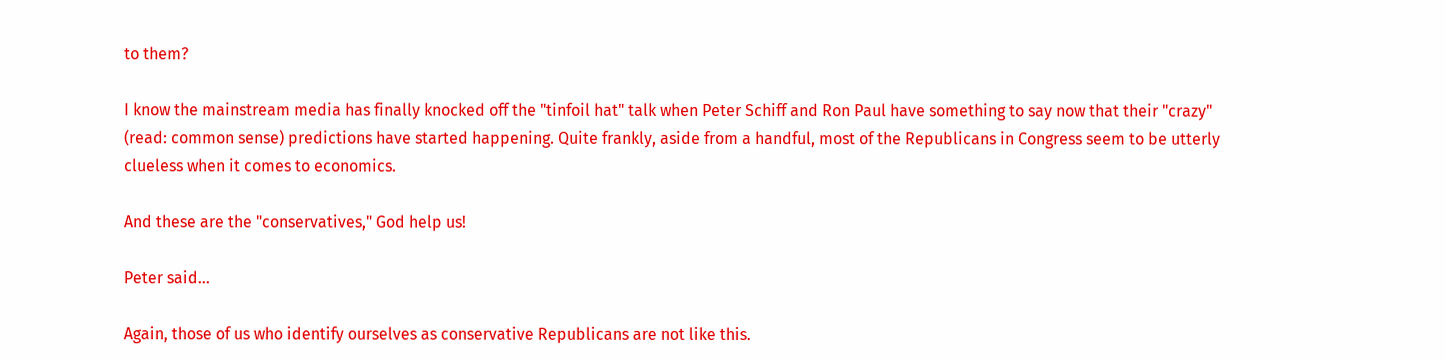to them?

I know the mainstream media has finally knocked off the "tinfoil hat" talk when Peter Schiff and Ron Paul have something to say now that their "crazy" (read: common sense) predictions have started happening. Quite frankly, aside from a handful, most of the Republicans in Congress seem to be utterly clueless when it comes to economics.

And these are the "conservatives," God help us!

Peter said...

Again, those of us who identify ourselves as conservative Republicans are not like this.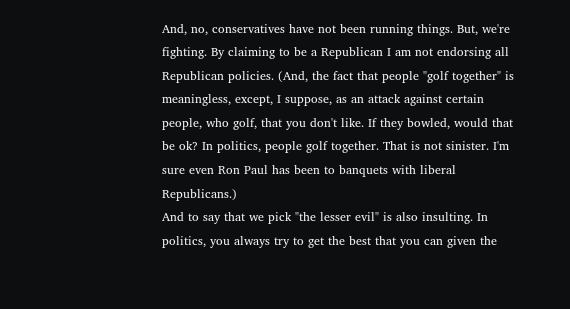And, no, conservatives have not been running things. But, we're fighting. By claiming to be a Republican I am not endorsing all Republican policies. (And, the fact that people "golf together" is meaningless, except, I suppose, as an attack against certain people, who golf, that you don't like. If they bowled, would that be ok? In politics, people golf together. That is not sinister. I'm sure even Ron Paul has been to banquets with liberal Republicans.)
And to say that we pick "the lesser evil" is also insulting. In politics, you always try to get the best that you can given the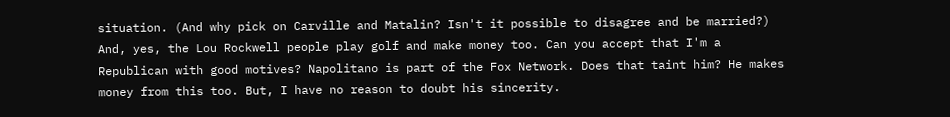situation. (And why pick on Carville and Matalin? Isn't it possible to disagree and be married?) And, yes, the Lou Rockwell people play golf and make money too. Can you accept that I'm a Republican with good motives? Napolitano is part of the Fox Network. Does that taint him? He makes money from this too. But, I have no reason to doubt his sincerity.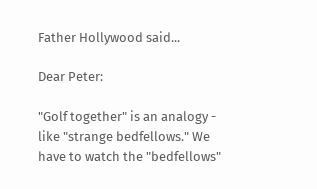Father Hollywood said...

Dear Peter:

"Golf together" is an analogy - like "strange bedfellows." We have to watch the "bedfellows"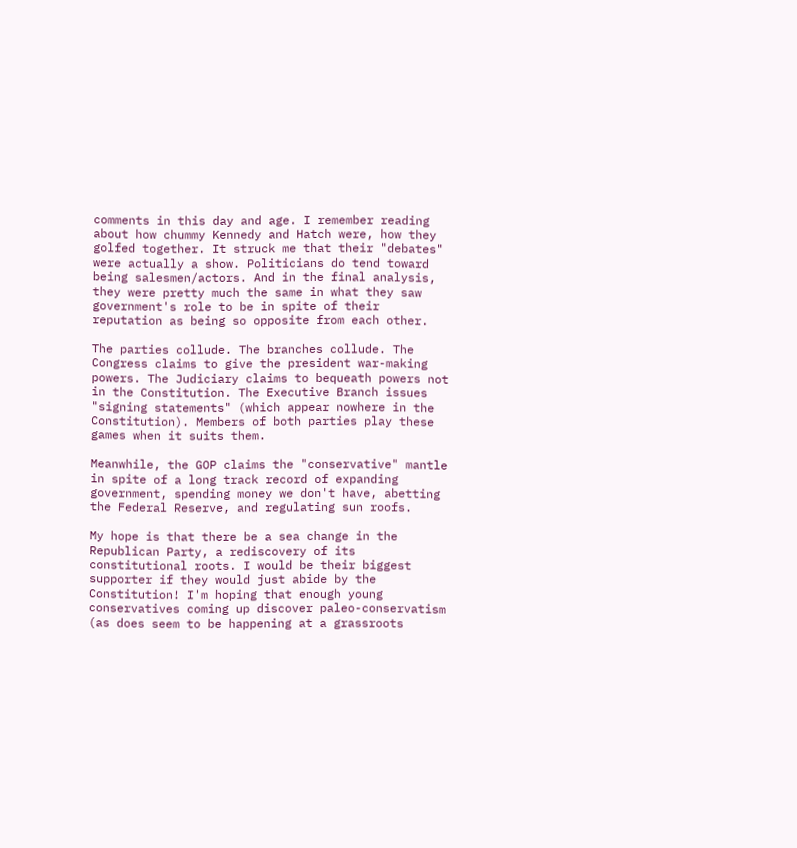comments in this day and age. I remember reading about how chummy Kennedy and Hatch were, how they golfed together. It struck me that their "debates" were actually a show. Politicians do tend toward being salesmen/actors. And in the final analysis, they were pretty much the same in what they saw government's role to be in spite of their reputation as being so opposite from each other.

The parties collude. The branches collude. The Congress claims to give the president war-making powers. The Judiciary claims to bequeath powers not in the Constitution. The Executive Branch issues "signing statements" (which appear nowhere in the Constitution). Members of both parties play these games when it suits them.

Meanwhile, the GOP claims the "conservative" mantle in spite of a long track record of expanding government, spending money we don't have, abetting the Federal Reserve, and regulating sun roofs.

My hope is that there be a sea change in the Republican Party, a rediscovery of its constitutional roots. I would be their biggest supporter if they would just abide by the Constitution! I'm hoping that enough young conservatives coming up discover paleo-conservatism (as does seem to be happening at a grassroots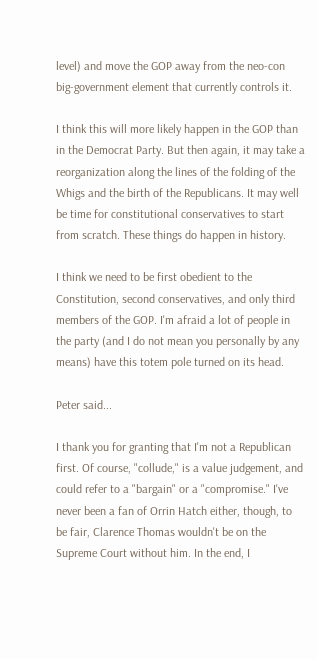level) and move the GOP away from the neo-con big-government element that currently controls it.

I think this will more likely happen in the GOP than in the Democrat Party. But then again, it may take a reorganization along the lines of the folding of the Whigs and the birth of the Republicans. It may well be time for constitutional conservatives to start from scratch. These things do happen in history.

I think we need to be first obedient to the Constitution, second conservatives, and only third members of the GOP. I'm afraid a lot of people in the party (and I do not mean you personally by any means) have this totem pole turned on its head.

Peter said...

I thank you for granting that I'm not a Republican first. Of course, "collude," is a value judgement, and could refer to a "bargain" or a "compromise." I've never been a fan of Orrin Hatch either, though, to be fair, Clarence Thomas wouldn't be on the Supreme Court without him. In the end, I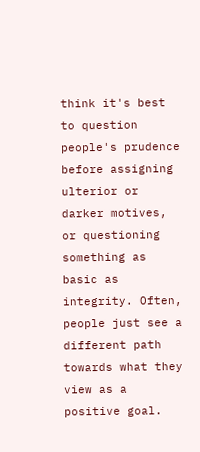think it's best to question people's prudence before assigning ulterior or darker motives, or questioning something as basic as integrity. Often, people just see a different path towards what they view as a positive goal.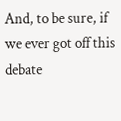And, to be sure, if we ever got off this debate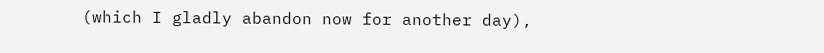(which I gladly abandon now for another day),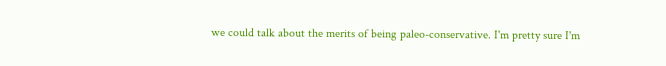we could talk about the merits of being paleo-conservative. I'm pretty sure I'm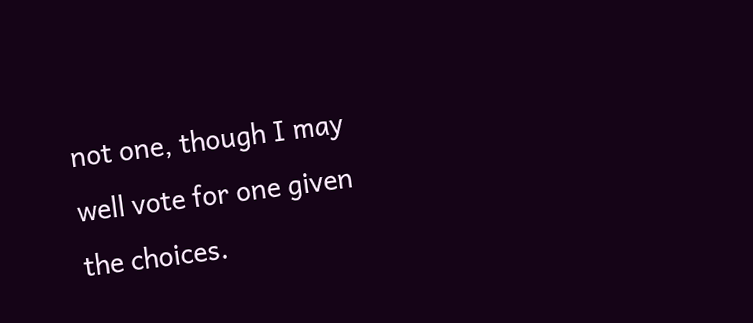not one, though I may well vote for one given the choices.